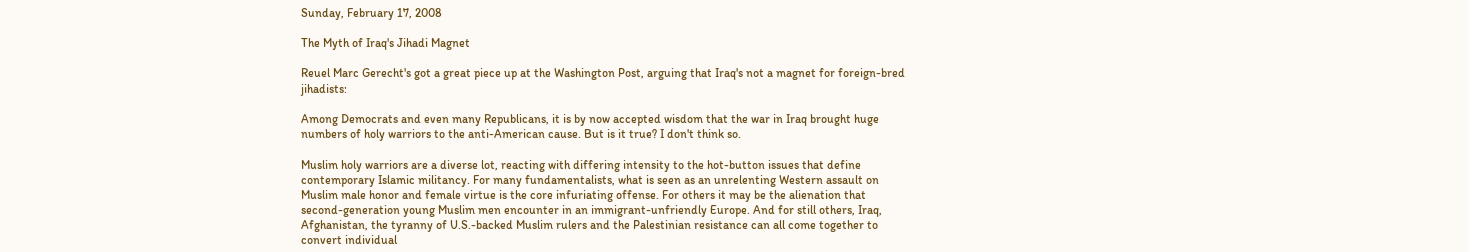Sunday, February 17, 2008

The Myth of Iraq's Jihadi Magnet

Reuel Marc Gerecht's got a great piece up at the Washington Post, arguing that Iraq's not a magnet for foreign-bred jihadists:

Among Democrats and even many Republicans, it is by now accepted wisdom that the war in Iraq brought huge numbers of holy warriors to the anti-American cause. But is it true? I don't think so.

Muslim holy warriors are a diverse lot, reacting with differing intensity to the hot-button issues that define contemporary Islamic militancy. For many fundamentalists, what is seen as an unrelenting Western assault on Muslim male honor and female virtue is the core infuriating offense. For others it may be the alienation that second-generation young Muslim men encounter in an immigrant-unfriendly Europe. And for still others, Iraq, Afghanistan, the tyranny of U.S.-backed Muslim rulers and the Palestinian resistance can all come together to convert individual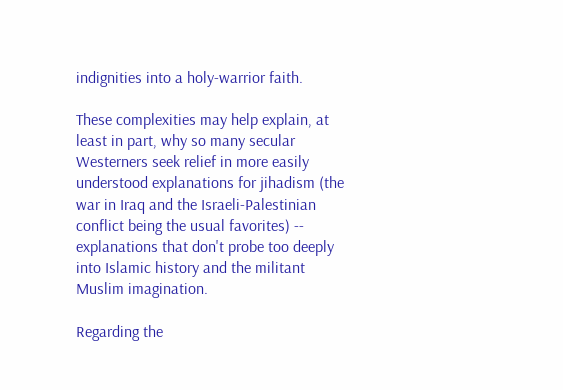indignities into a holy-warrior faith.

These complexities may help explain, at least in part, why so many secular Westerners seek relief in more easily understood explanations for jihadism (the war in Iraq and the Israeli-Palestinian conflict being the usual favorites) -- explanations that don't probe too deeply into Islamic history and the militant Muslim imagination.

Regarding the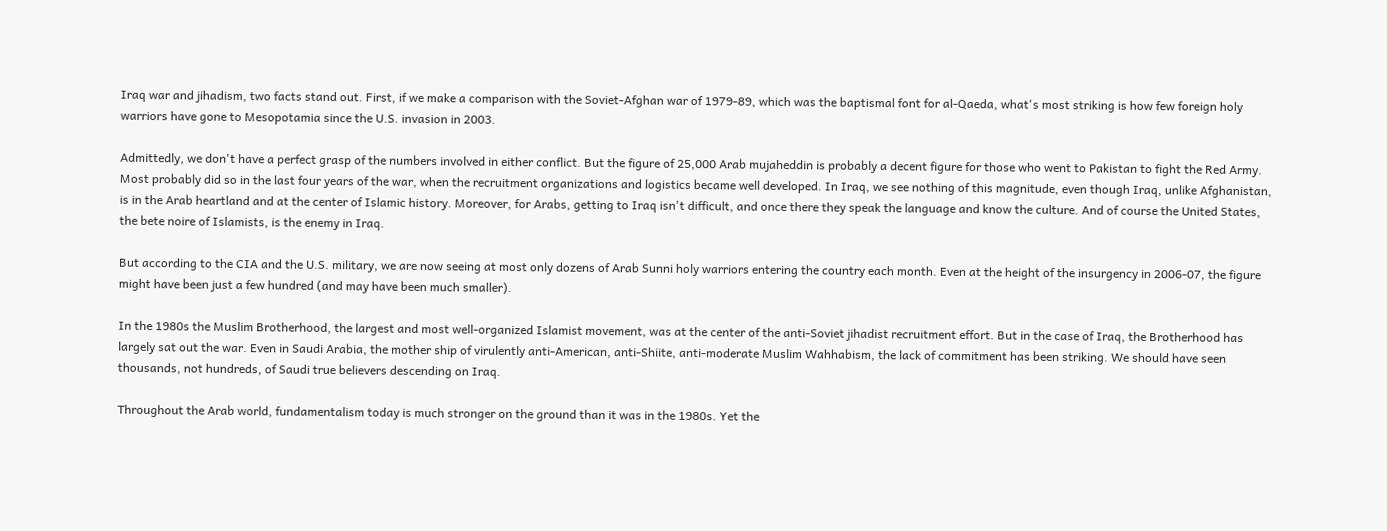Iraq war and jihadism, two facts stand out. First, if we make a comparison with the Soviet-Afghan war of 1979-89, which was the baptismal font for al-Qaeda, what's most striking is how few foreign holy warriors have gone to Mesopotamia since the U.S. invasion in 2003.

Admittedly, we don't have a perfect grasp of the numbers involved in either conflict. But the figure of 25,000 Arab mujaheddin is probably a decent figure for those who went to Pakistan to fight the Red Army. Most probably did so in the last four years of the war, when the recruitment organizations and logistics became well developed. In Iraq, we see nothing of this magnitude, even though Iraq, unlike Afghanistan, is in the Arab heartland and at the center of Islamic history. Moreover, for Arabs, getting to Iraq isn't difficult, and once there they speak the language and know the culture. And of course the United States, the bete noire of Islamists, is the enemy in Iraq.

But according to the CIA and the U.S. military, we are now seeing at most only dozens of Arab Sunni holy warriors entering the country each month. Even at the height of the insurgency in 2006-07, the figure might have been just a few hundred (and may have been much smaller).

In the 1980s the Muslim Brotherhood, the largest and most well-organized Islamist movement, was at the center of the anti-Soviet jihadist recruitment effort. But in the case of Iraq, the Brotherhood has largely sat out the war. Even in Saudi Arabia, the mother ship of virulently anti-American, anti-Shiite, anti-moderate Muslim Wahhabism, the lack of commitment has been striking. We should have seen thousands, not hundreds, of Saudi true believers descending on Iraq.

Throughout the Arab world, fundamentalism today is much stronger on the ground than it was in the 1980s. Yet the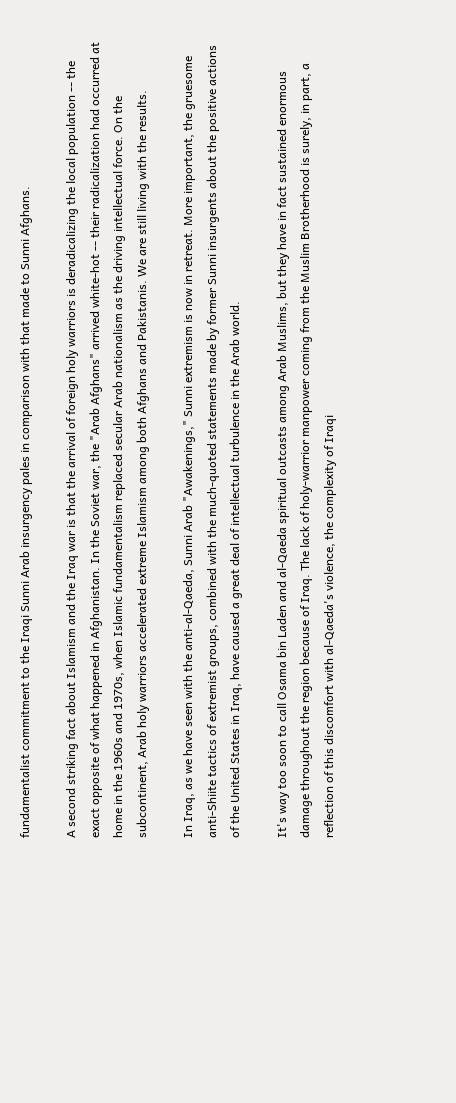fundamentalist commitment to the Iraqi Sunni Arab insurgency pales in comparison with that made to Sunni Afghans.

A second striking fact about Islamism and the Iraq war is that the arrival of foreign holy warriors is deradicalizing the local population -- the exact opposite of what happened in Afghanistan. In the Soviet war, the "Arab Afghans" arrived white-hot -- their radicalization had occurred at home in the 1960s and 1970s, when Islamic fundamentalism replaced secular Arab nationalism as the driving intellectual force. On the subcontinent, Arab holy warriors accelerated extreme Islamism among both Afghans and Pakistanis. We are still living with the results.

In Iraq, as we have seen with the anti-al-Qaeda, Sunni Arab "Awakenings," Sunni extremism is now in retreat. More important, the gruesome anti-Shiite tactics of extremist groups, combined with the much-quoted statements made by former Sunni insurgents about the positive actions of the United States in Iraq, have caused a great deal of intellectual turbulence in the Arab world.

It's way too soon to call Osama bin Laden and al-Qaeda spiritual outcasts among Arab Muslims, but they have in fact sustained enormous damage throughout the region because of Iraq. The lack of holy-warrior manpower coming from the Muslim Brotherhood is surely, in part, a reflection of this discomfort with al-Qaeda's violence, the complexity of Iraqi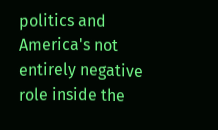politics and America's not entirely negative role inside the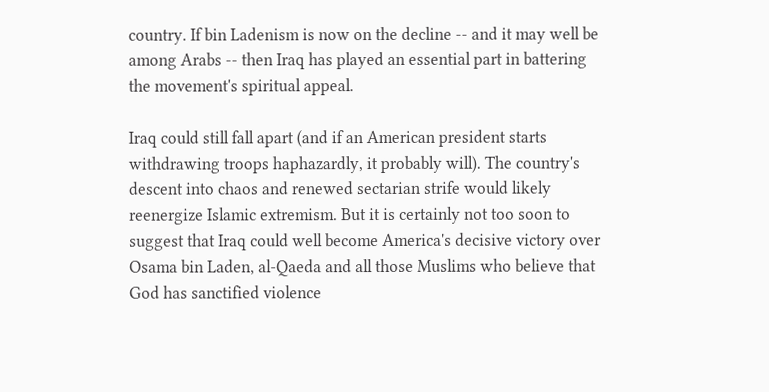country. If bin Ladenism is now on the decline -- and it may well be among Arabs -- then Iraq has played an essential part in battering the movement's spiritual appeal.

Iraq could still fall apart (and if an American president starts withdrawing troops haphazardly, it probably will). The country's descent into chaos and renewed sectarian strife would likely reenergize Islamic extremism. But it is certainly not too soon to suggest that Iraq could well become America's decisive victory over Osama bin Laden, al-Qaeda and all those Muslims who believe that God has sanctified violence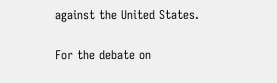against the United States.

For the debate on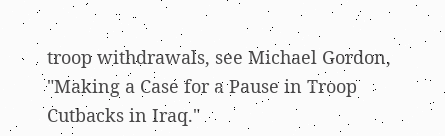troop withdrawals, see Michael Gordon, "Making a Case for a Pause in Troop Cutbacks in Iraq."